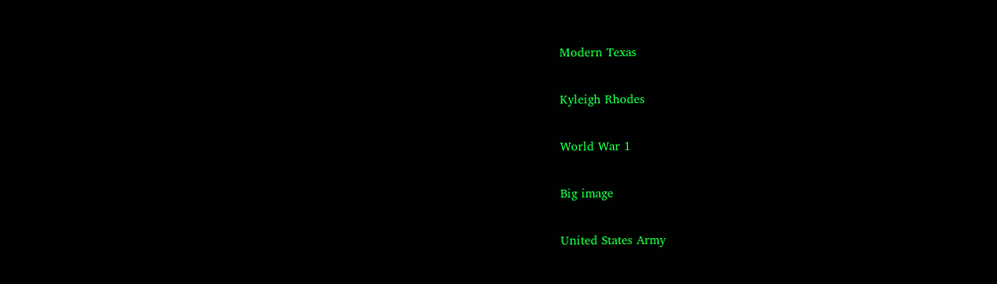Modern Texas

Kyleigh Rhodes

World War 1

Big image

United States Army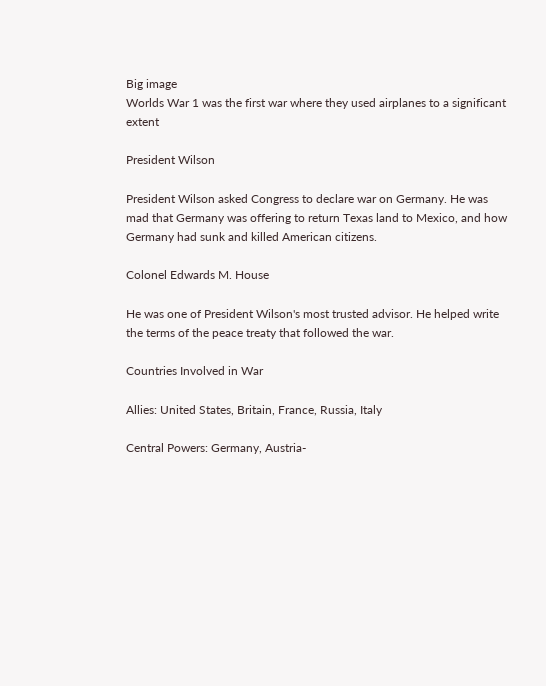Big image
Worlds War 1 was the first war where they used airplanes to a significant extent

President Wilson

President Wilson asked Congress to declare war on Germany. He was mad that Germany was offering to return Texas land to Mexico, and how Germany had sunk and killed American citizens.

Colonel Edwards M. House

He was one of President Wilson's most trusted advisor. He helped write the terms of the peace treaty that followed the war.

Countries Involved in War

Allies: United States, Britain, France, Russia, Italy

Central Powers: Germany, Austria-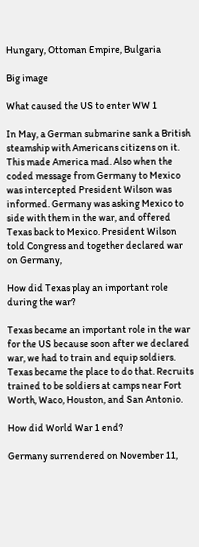Hungary, Ottoman Empire, Bulgaria

Big image

What caused the US to enter WW 1

In May, a German submarine sank a British steamship with Americans citizens on it. This made America mad. Also when the coded message from Germany to Mexico was intercepted President Wilson was informed. Germany was asking Mexico to side with them in the war, and offered Texas back to Mexico. President Wilson told Congress and together declared war on Germany,

How did Texas play an important role during the war?

Texas became an important role in the war for the US because soon after we declared war, we had to train and equip soldiers. Texas became the place to do that. Recruits trained to be soldiers at camps near Fort Worth, Waco, Houston, and San Antonio.

How did World War 1 end?

Germany surrendered on November 11,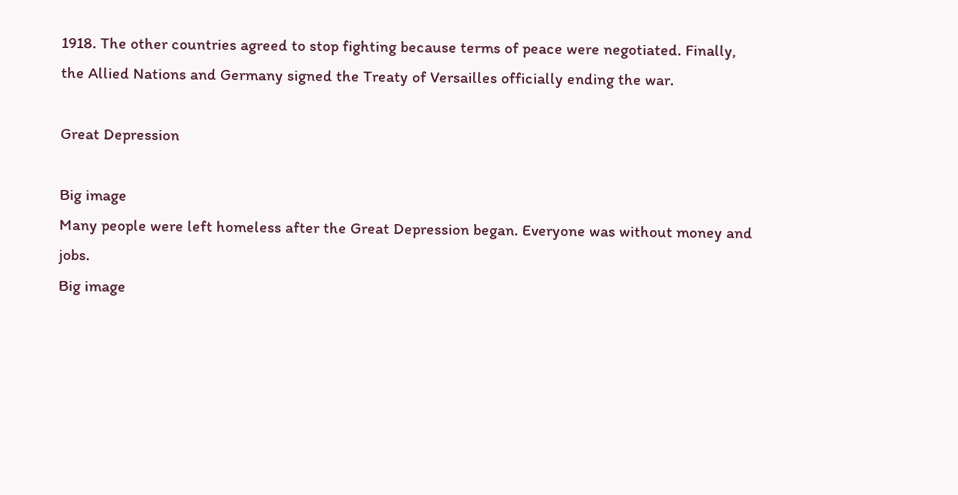1918. The other countries agreed to stop fighting because terms of peace were negotiated. Finally, the Allied Nations and Germany signed the Treaty of Versailles officially ending the war.

Great Depression

Big image
Many people were left homeless after the Great Depression began. Everyone was without money and jobs.
Big image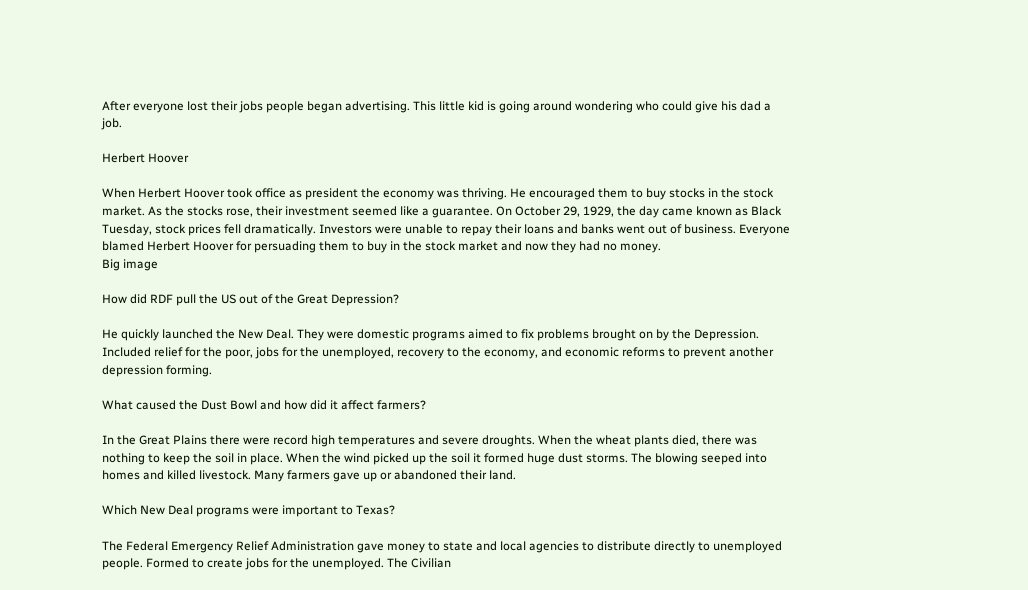After everyone lost their jobs people began advertising. This little kid is going around wondering who could give his dad a job.

Herbert Hoover

When Herbert Hoover took office as president the economy was thriving. He encouraged them to buy stocks in the stock market. As the stocks rose, their investment seemed like a guarantee. On October 29, 1929, the day came known as Black Tuesday, stock prices fell dramatically. Investors were unable to repay their loans and banks went out of business. Everyone blamed Herbert Hoover for persuading them to buy in the stock market and now they had no money.
Big image

How did RDF pull the US out of the Great Depression?

He quickly launched the New Deal. They were domestic programs aimed to fix problems brought on by the Depression. Included relief for the poor, jobs for the unemployed, recovery to the economy, and economic reforms to prevent another depression forming.

What caused the Dust Bowl and how did it affect farmers?

In the Great Plains there were record high temperatures and severe droughts. When the wheat plants died, there was nothing to keep the soil in place. When the wind picked up the soil it formed huge dust storms. The blowing seeped into homes and killed livestock. Many farmers gave up or abandoned their land.

Which New Deal programs were important to Texas?

The Federal Emergency Relief Administration gave money to state and local agencies to distribute directly to unemployed people. Formed to create jobs for the unemployed. The Civilian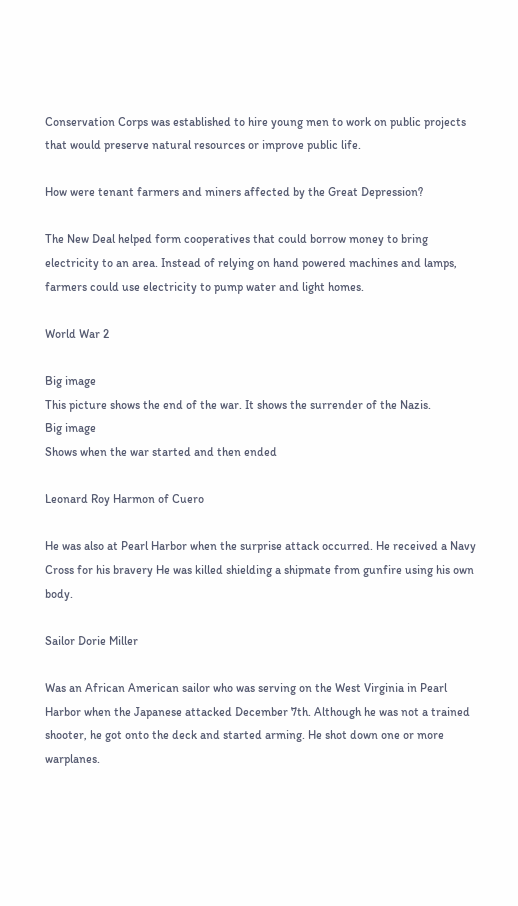Conservation Corps was established to hire young men to work on public projects that would preserve natural resources or improve public life.

How were tenant farmers and miners affected by the Great Depression?

The New Deal helped form cooperatives that could borrow money to bring electricity to an area. Instead of relying on hand powered machines and lamps, farmers could use electricity to pump water and light homes.

World War 2

Big image
This picture shows the end of the war. It shows the surrender of the Nazis.
Big image
Shows when the war started and then ended

Leonard Roy Harmon of Cuero

He was also at Pearl Harbor when the surprise attack occurred. He received a Navy Cross for his bravery He was killed shielding a shipmate from gunfire using his own body.

Sailor Dorie Miller

Was an African American sailor who was serving on the West Virginia in Pearl Harbor when the Japanese attacked December 7th. Although he was not a trained shooter, he got onto the deck and started arming. He shot down one or more warplanes.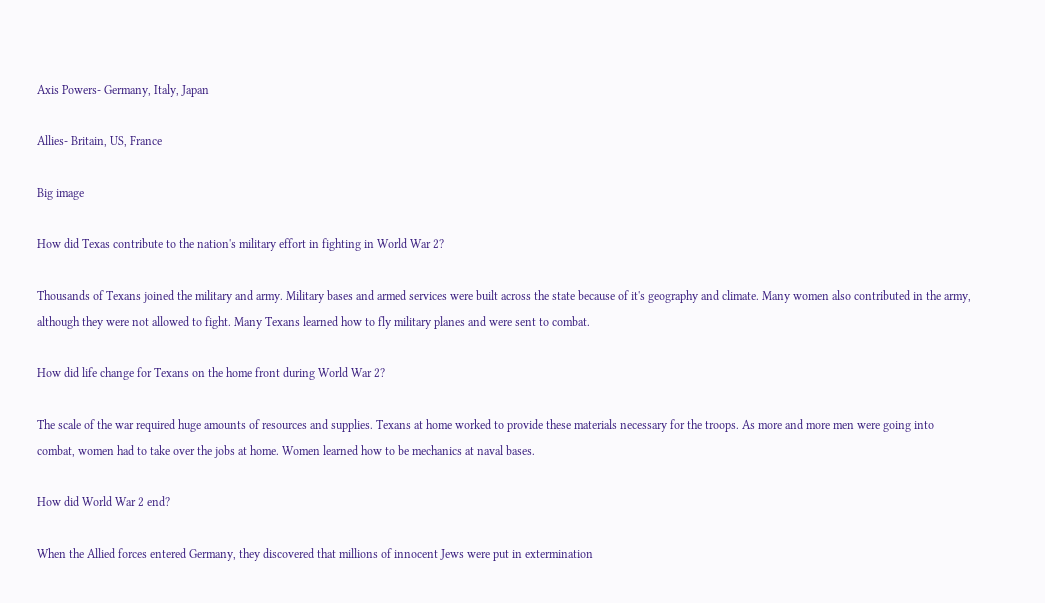Axis Powers- Germany, Italy, Japan

Allies- Britain, US, France

Big image

How did Texas contribute to the nation's military effort in fighting in World War 2?

Thousands of Texans joined the military and army. Military bases and armed services were built across the state because of it's geography and climate. Many women also contributed in the army, although they were not allowed to fight. Many Texans learned how to fly military planes and were sent to combat.

How did life change for Texans on the home front during World War 2?

The scale of the war required huge amounts of resources and supplies. Texans at home worked to provide these materials necessary for the troops. As more and more men were going into combat, women had to take over the jobs at home. Women learned how to be mechanics at naval bases.

How did World War 2 end?

When the Allied forces entered Germany, they discovered that millions of innocent Jews were put in extermination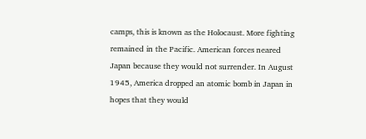camps, this is known as the Holocaust. More fighting remained in the Pacific. American forces neared Japan because they would not surrender. In August 1945, America dropped an atomic bomb in Japan in hopes that they would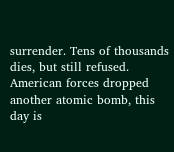surrender. Tens of thousands dies, but still refused. American forces dropped another atomic bomb, this day is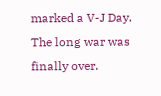marked a V-J Day. The long war was finally over.